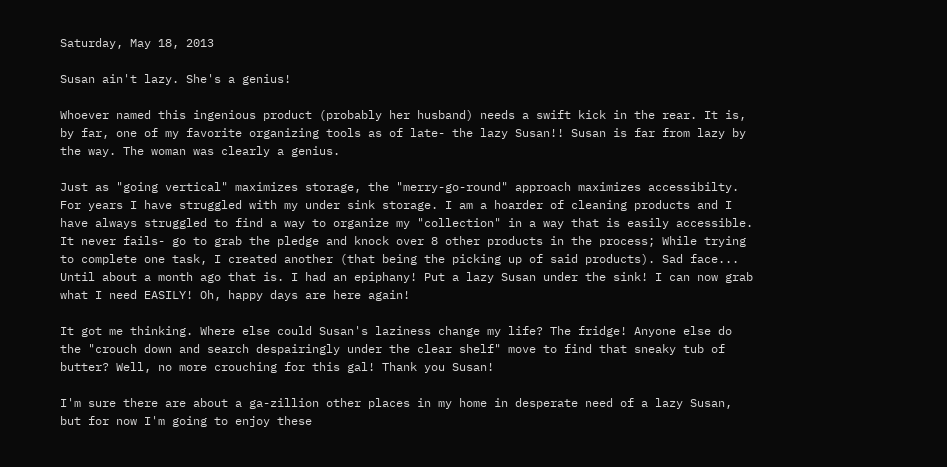Saturday, May 18, 2013

Susan ain't lazy. She's a genius!

Whoever named this ingenious product (probably her husband) needs a swift kick in the rear. It is, by far, one of my favorite organizing tools as of late- the lazy Susan!! Susan is far from lazy by the way. The woman was clearly a genius.

Just as "going vertical" maximizes storage, the "merry-go-round" approach maximizes accessibilty. For years I have struggled with my under sink storage. I am a hoarder of cleaning products and I have always struggled to find a way to organize my "collection" in a way that is easily accessible. It never fails- go to grab the pledge and knock over 8 other products in the process; While trying to complete one task, I created another (that being the picking up of said products). Sad face... Until about a month ago that is. I had an epiphany! Put a lazy Susan under the sink! I can now grab what I need EASILY! Oh, happy days are here again!

It got me thinking. Where else could Susan's laziness change my life? The fridge! Anyone else do the "crouch down and search despairingly under the clear shelf" move to find that sneaky tub of butter? Well, no more crouching for this gal! Thank you Susan!

I'm sure there are about a ga-zillion other places in my home in desperate need of a lazy Susan, but for now I'm going to enjoy these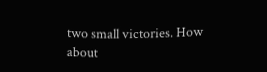two small victories. How about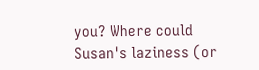you? Where could Susan's laziness (or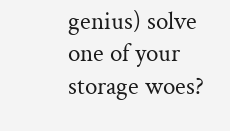genius) solve one of your storage woes?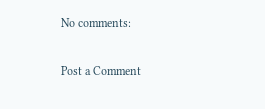No comments:

Post a Comment